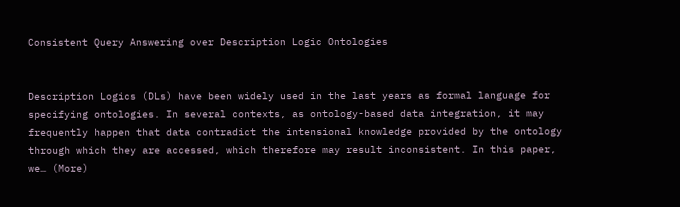Consistent Query Answering over Description Logic Ontologies


Description Logics (DLs) have been widely used in the last years as formal language for specifying ontologies. In several contexts, as ontology-based data integration, it may frequently happen that data contradict the intensional knowledge provided by the ontology through which they are accessed, which therefore may result inconsistent. In this paper, we… (More)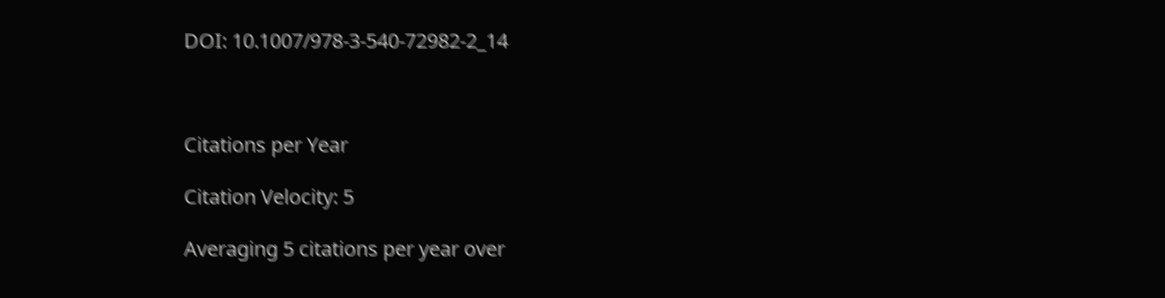DOI: 10.1007/978-3-540-72982-2_14



Citations per Year

Citation Velocity: 5

Averaging 5 citations per year over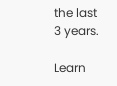the last 3 years.

Learn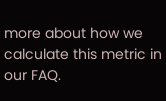more about how we calculate this metric in our FAQ.